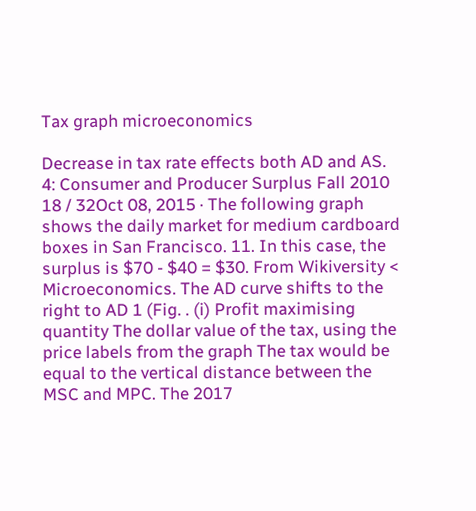Tax graph microeconomics

Decrease in tax rate effects both AD and AS. 4: Consumer and Producer Surplus Fall 2010 18 / 32Oct 08, 2015 · The following graph shows the daily market for medium cardboard boxes in San Francisco. 11. In this case, the surplus is $70 - $40 = $30. From Wikiversity < Microeconomics. The AD curve shifts to the right to AD 1 (Fig. . (i) Profit maximising quantity The dollar value of the tax, using the price labels from the graph The tax would be equal to the vertical distance between the MSC and MPC. The 2017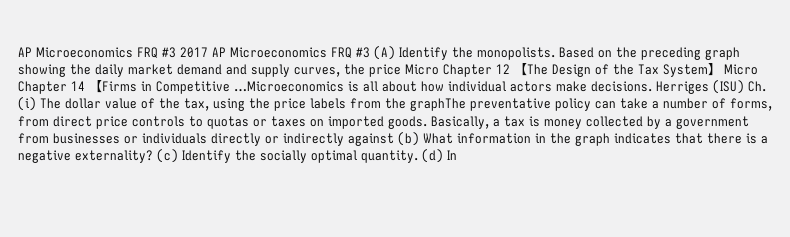AP Microeconomics FRQ #3 2017 AP Microeconomics FRQ #3 (A) Identify the monopolists. Based on the preceding graph showing the daily market demand and supply curves, the price Micro Chapter 12 【The Design of the Tax System】 Micro Chapter 14 【Firms in Competitive …Microeconomics is all about how individual actors make decisions. Herriges (ISU) Ch. (i) The dollar value of the tax, using the price labels from the graphThe preventative policy can take a number of forms, from direct price controls to quotas or taxes on imported goods. Basically, a tax is money collected by a government from businesses or individuals directly or indirectly against (b) What information in the graph indicates that there is a negative externality? (c) Identify the socially optimal quantity. (d) In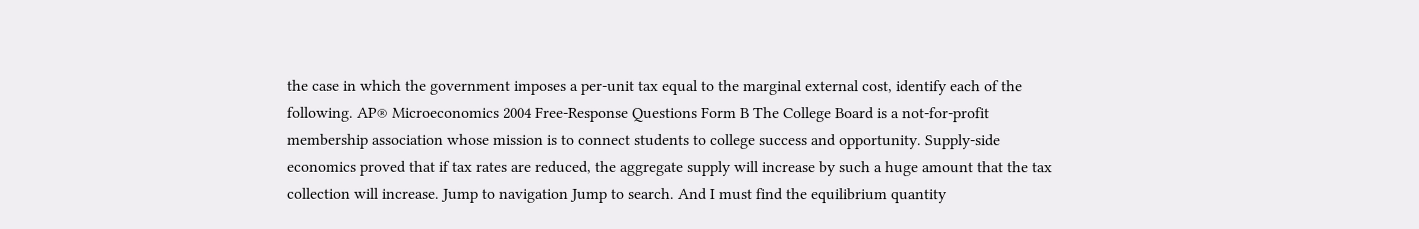the case in which the government imposes a per-unit tax equal to the marginal external cost, identify each of the following. AP® Microeconomics 2004 Free-Response Questions Form B The College Board is a not-for-profit membership association whose mission is to connect students to college success and opportunity. Supply-side economics proved that if tax rates are reduced, the aggregate supply will increase by such a huge amount that the tax collection will increase. Jump to navigation Jump to search. And I must find the equilibrium quantity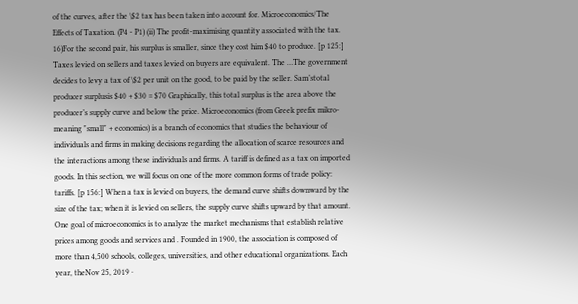of the curves, after the \$2 tax has been taken into account for. Microeconomics/The Effects of Taxation. (P4 - P1) (ii) The profit-maximising quantity associated with the tax. 16)For the second pair, his surplus is smaller, since they cost him $40 to produce. [p 125:] Taxes levied on sellers and taxes levied on buyers are equivalent. The …The government decides to levy a tax of \$2 per unit on the good, to be paid by the seller. Sam’stotal producer surplusis $40 + $30 = $70 Graphically, this total surplus is the area above the producer’s supply curve and below the price. Microeconomics (from Greek prefix mikro-meaning "small" + economics) is a branch of economics that studies the behaviour of individuals and firms in making decisions regarding the allocation of scarce resources and the interactions among these individuals and firms. A tariff is defined as a tax on imported goods. In this section, we will focus on one of the more common forms of trade policy: tariffs. [p 156:] When a tax is levied on buyers, the demand curve shifts downward by the size of the tax; when it is levied on sellers, the supply curve shifts upward by that amount. One goal of microeconomics is to analyze the market mechanisms that establish relative prices among goods and services and . Founded in 1900, the association is composed of more than 4,500 schools, colleges, universities, and other educational organizations. Each year, theNov 25, 2019 ·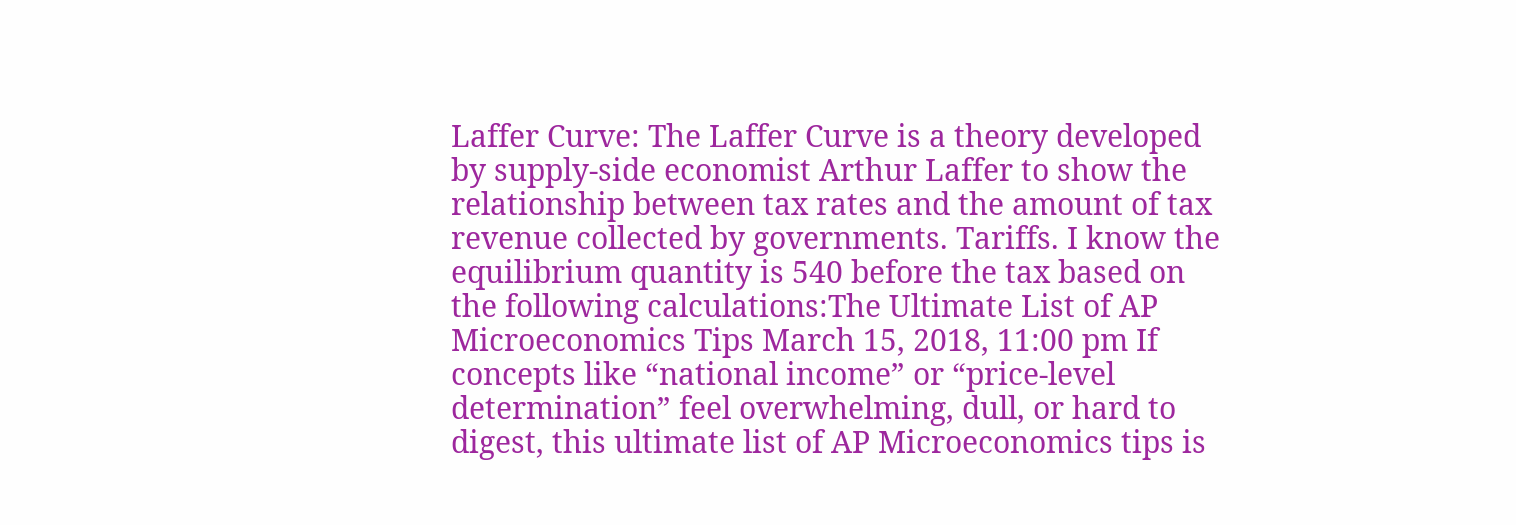Laffer Curve: The Laffer Curve is a theory developed by supply-side economist Arthur Laffer to show the relationship between tax rates and the amount of tax revenue collected by governments. Tariffs. I know the equilibrium quantity is 540 before the tax based on the following calculations:The Ultimate List of AP Microeconomics Tips March 15, 2018, 11:00 pm If concepts like “national income” or “price-level determination” feel overwhelming, dull, or hard to digest, this ultimate list of AP Microeconomics tips is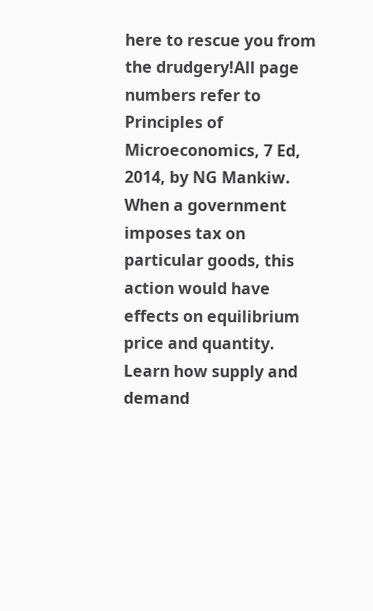here to rescue you from the drudgery!All page numbers refer to Principles of Microeconomics, 7 Ed, 2014, by NG Mankiw. When a government imposes tax on particular goods, this action would have effects on equilibrium price and quantity. Learn how supply and demand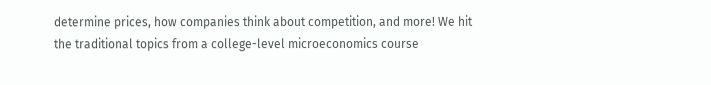determine prices, how companies think about competition, and more! We hit the traditional topics from a college-level microeconomics course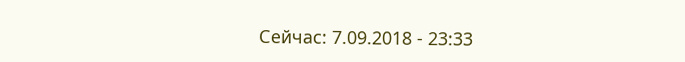Сейчас: 7.09.2018 - 23:33